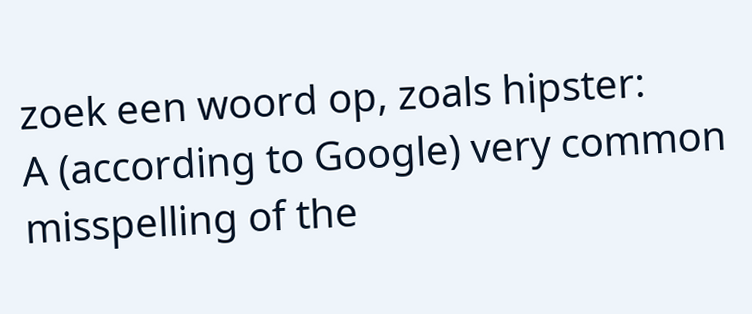zoek een woord op, zoals hipster:
A (according to Google) very common misspelling of the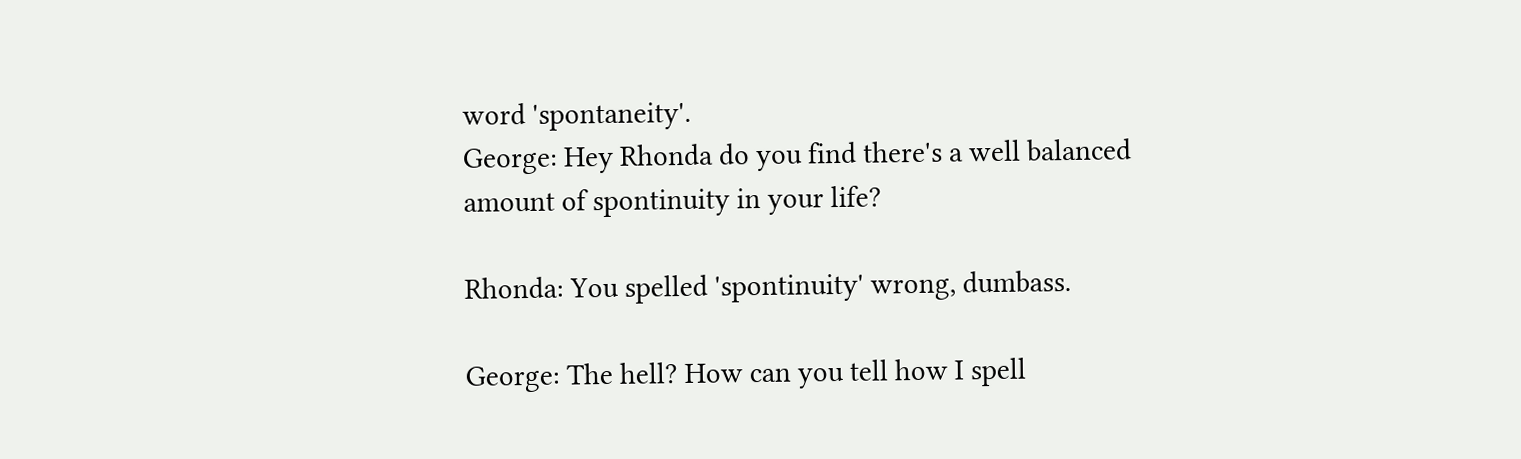word 'spontaneity'.
George: Hey Rhonda do you find there's a well balanced amount of spontinuity in your life?

Rhonda: You spelled 'spontinuity' wrong, dumbass.

George: The hell? How can you tell how I spell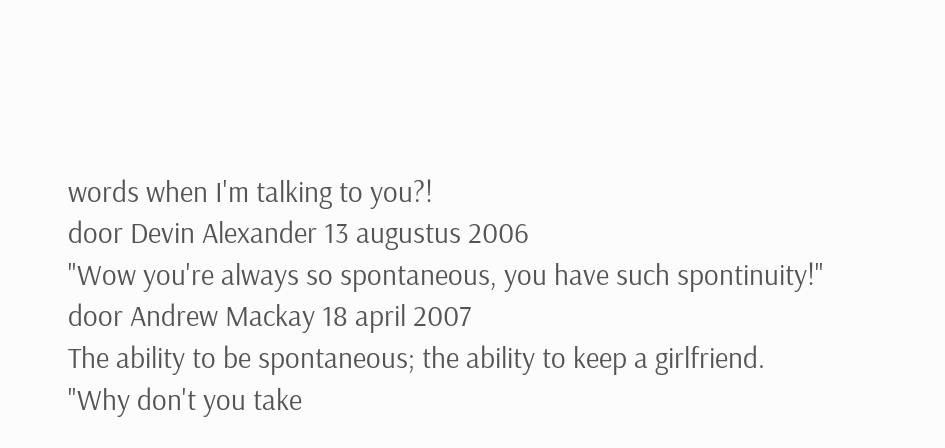words when I'm talking to you?!
door Devin Alexander 13 augustus 2006
"Wow you're always so spontaneous, you have such spontinuity!"
door Andrew Mackay 18 april 2007
The ability to be spontaneous; the ability to keep a girlfriend.
"Why don't you take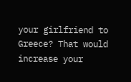your girlfriend to Greece? That would increase your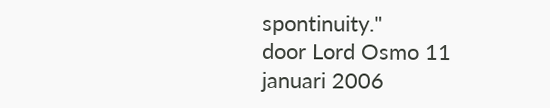spontinuity."
door Lord Osmo 11 januari 2006